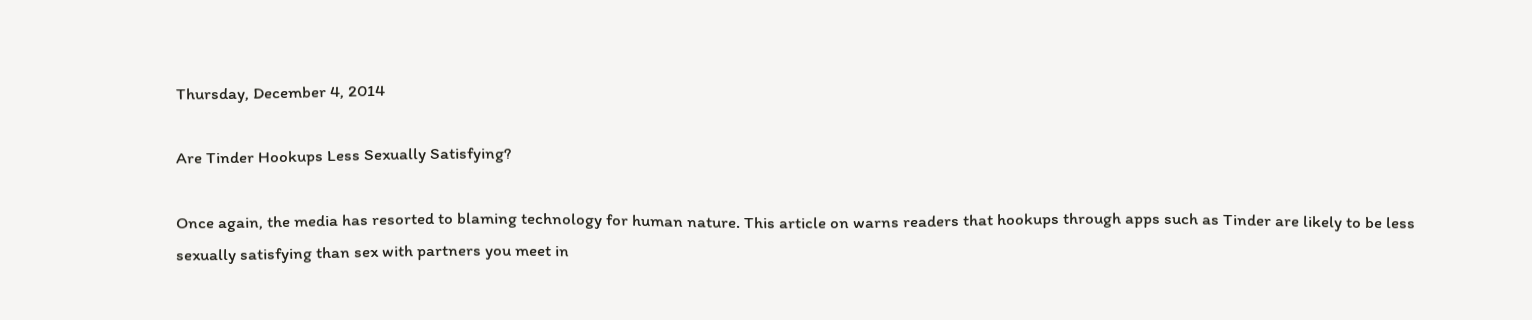Thursday, December 4, 2014

Are Tinder Hookups Less Sexually Satisfying?

Once again, the media has resorted to blaming technology for human nature. This article on warns readers that hookups through apps such as Tinder are likely to be less sexually satisfying than sex with partners you meet in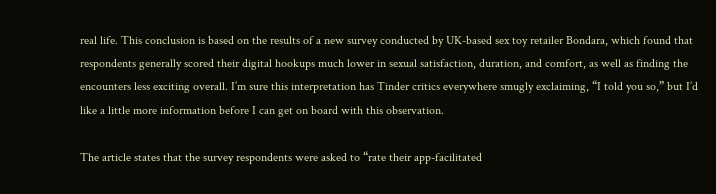real life. This conclusion is based on the results of a new survey conducted by UK-based sex toy retailer Bondara, which found that respondents generally scored their digital hookups much lower in sexual satisfaction, duration, and comfort, as well as finding the encounters less exciting overall. I’m sure this interpretation has Tinder critics everywhere smugly exclaiming, “I told you so,” but I’d like a little more information before I can get on board with this observation.

The article states that the survey respondents were asked to “rate their app-facilitated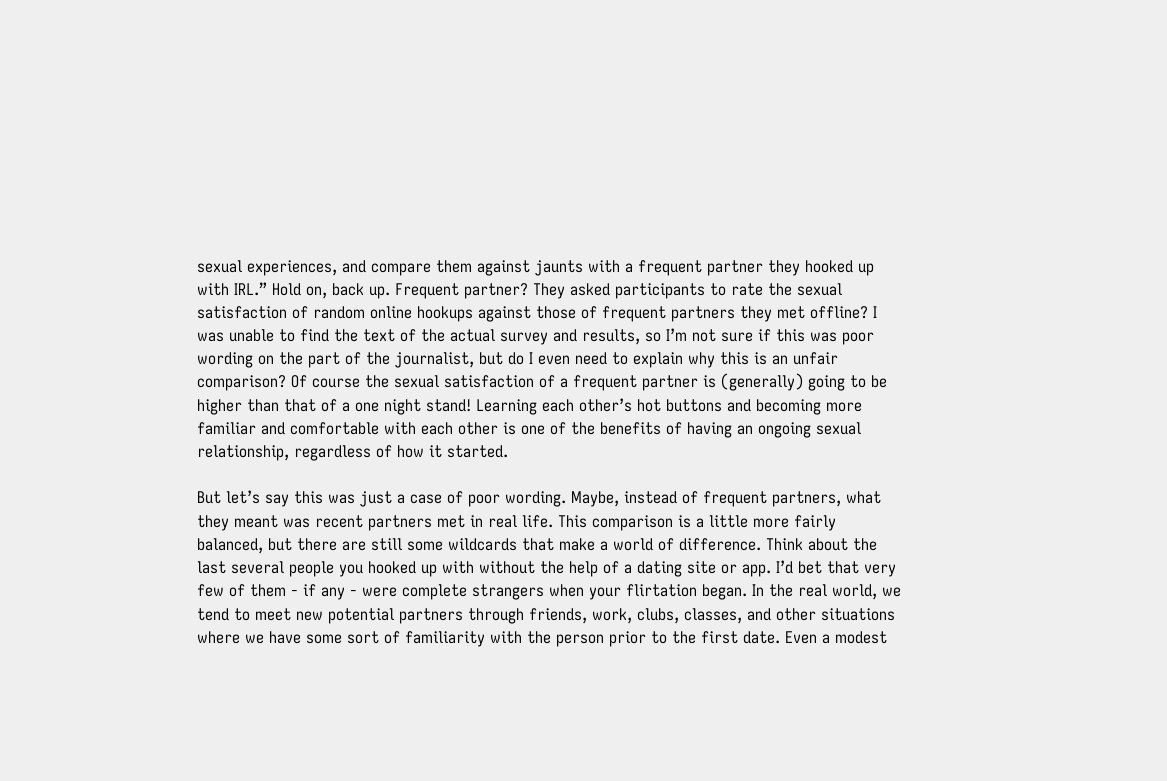sexual experiences, and compare them against jaunts with a frequent partner they hooked up with IRL.” Hold on, back up. Frequent partner? They asked participants to rate the sexual satisfaction of random online hookups against those of frequent partners they met offline? I was unable to find the text of the actual survey and results, so I’m not sure if this was poor wording on the part of the journalist, but do I even need to explain why this is an unfair comparison? Of course the sexual satisfaction of a frequent partner is (generally) going to be higher than that of a one night stand! Learning each other’s hot buttons and becoming more familiar and comfortable with each other is one of the benefits of having an ongoing sexual relationship, regardless of how it started.

But let’s say this was just a case of poor wording. Maybe, instead of frequent partners, what they meant was recent partners met in real life. This comparison is a little more fairly balanced, but there are still some wildcards that make a world of difference. Think about the last several people you hooked up with without the help of a dating site or app. I’d bet that very few of them - if any - were complete strangers when your flirtation began. In the real world, we tend to meet new potential partners through friends, work, clubs, classes, and other situations where we have some sort of familiarity with the person prior to the first date. Even a modest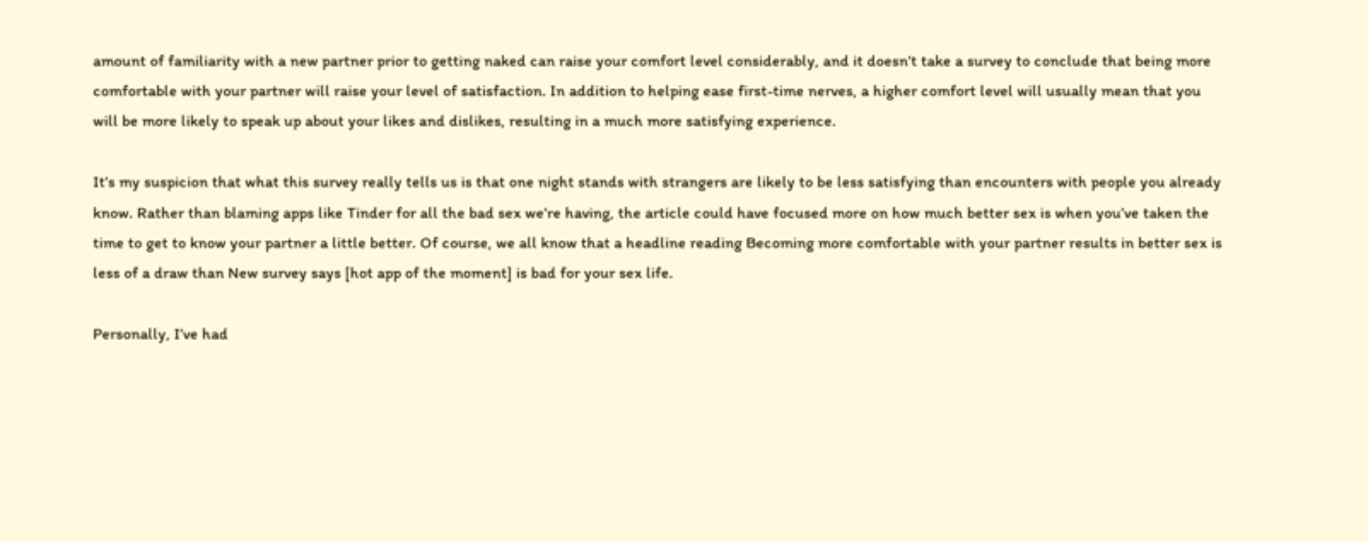amount of familiarity with a new partner prior to getting naked can raise your comfort level considerably, and it doesn’t take a survey to conclude that being more comfortable with your partner will raise your level of satisfaction. In addition to helping ease first-time nerves, a higher comfort level will usually mean that you will be more likely to speak up about your likes and dislikes, resulting in a much more satisfying experience.

It’s my suspicion that what this survey really tells us is that one night stands with strangers are likely to be less satisfying than encounters with people you already know. Rather than blaming apps like Tinder for all the bad sex we’re having, the article could have focused more on how much better sex is when you’ve taken the time to get to know your partner a little better. Of course, we all know that a headline reading Becoming more comfortable with your partner results in better sex is less of a draw than New survey says [hot app of the moment] is bad for your sex life.

Personally, I’ve had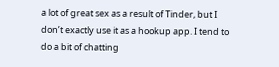a lot of great sex as a result of Tinder, but I don’t exactly use it as a hookup app. I tend to do a bit of chatting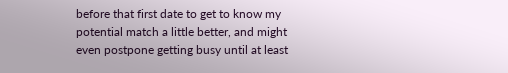before that first date to get to know my potential match a little better, and might even postpone getting busy until at least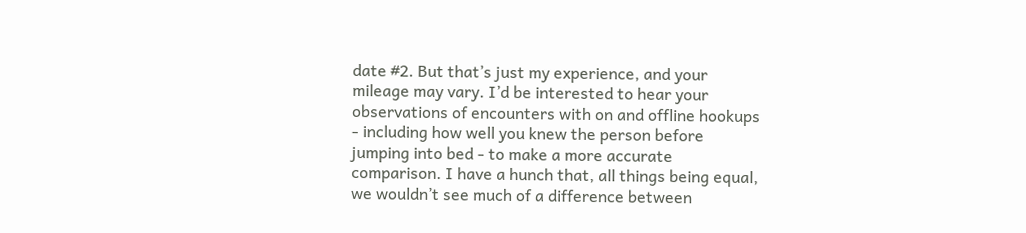date #2. But that’s just my experience, and your mileage may vary. I’d be interested to hear your observations of encounters with on and offline hookups - including how well you knew the person before jumping into bed - to make a more accurate comparison. I have a hunch that, all things being equal, we wouldn’t see much of a difference between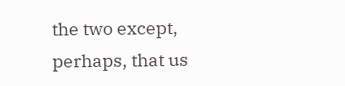the two except, perhaps, that us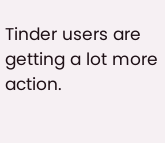Tinder users are getting a lot more action.